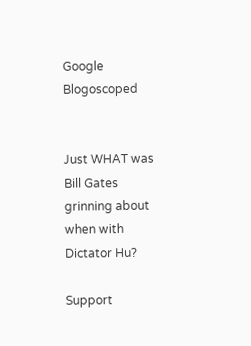Google Blogoscoped


Just WHAT was Bill Gates grinning about when with Dictator Hu?

Support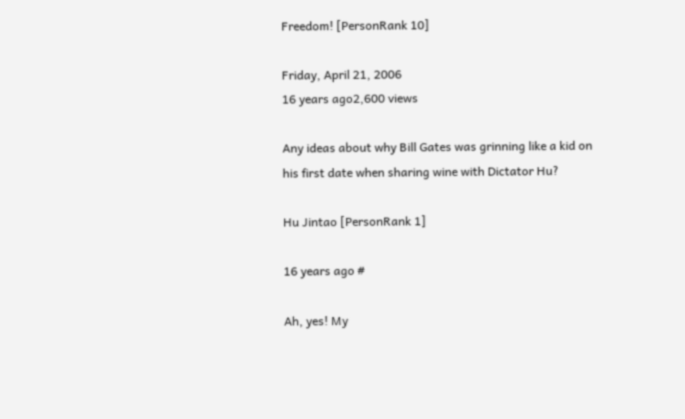Freedom! [PersonRank 10]

Friday, April 21, 2006
16 years ago2,600 views

Any ideas about why Bill Gates was grinning like a kid on his first date when sharing wine with Dictator Hu?

Hu Jintao [PersonRank 1]

16 years ago #

Ah, yes! My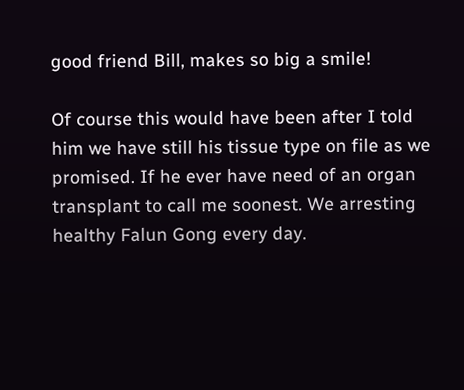good friend Bill, makes so big a smile!

Of course this would have been after I told him we have still his tissue type on file as we promised. If he ever have need of an organ transplant to call me soonest. We arresting healthy Falun Gong every day.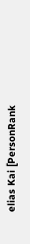elias Kai [PersonRank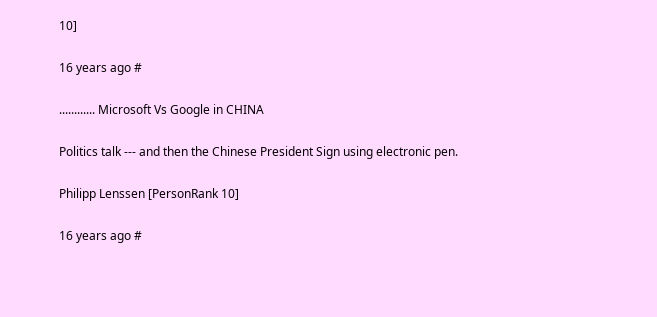10]

16 years ago #

............ Microsoft Vs Google in CHINA

Politics talk --- and then the Chinese President Sign using electronic pen.

Philipp Lenssen [PersonRank 10]

16 years ago #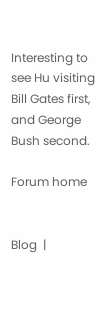Interesting to see Hu visiting Bill Gates first, and George Bush second.

Forum home


Blog  |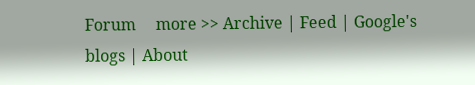Forum     more >> Archive | Feed | Google's blogs | About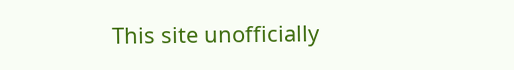This site unofficially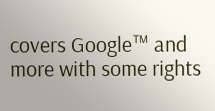covers Google™ and more with some rights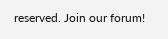reserved. Join our forum!